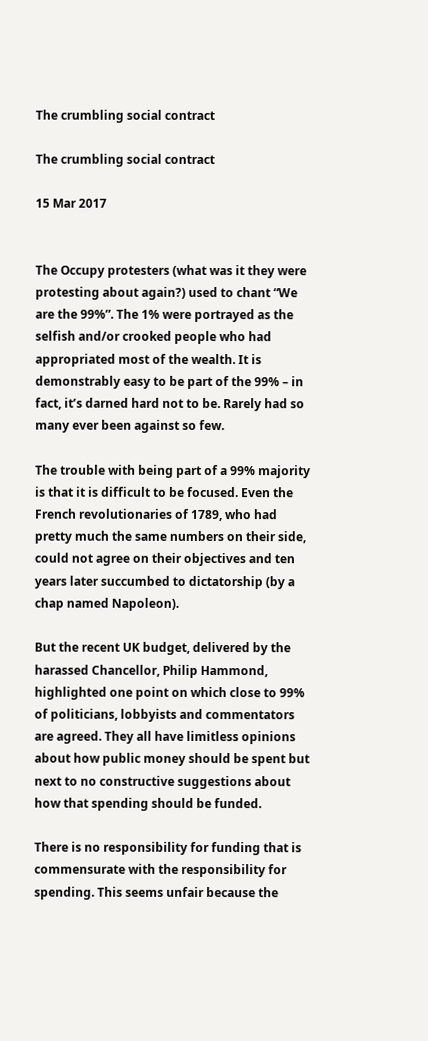The crumbling social contract

The crumbling social contract

15 Mar 2017


The Occupy protesters (what was it they were protesting about again?) used to chant “We are the 99%”. The 1% were portrayed as the selfish and/or crooked people who had appropriated most of the wealth. It is demonstrably easy to be part of the 99% – in fact, it’s darned hard not to be. Rarely had so many ever been against so few.

The trouble with being part of a 99% majority is that it is difficult to be focused. Even the French revolutionaries of 1789, who had pretty much the same numbers on their side, could not agree on their objectives and ten years later succumbed to dictatorship (by a chap named Napoleon).

But the recent UK budget, delivered by the harassed Chancellor, Philip Hammond, highlighted one point on which close to 99% of politicians, lobbyists and commentators are agreed. They all have limitless opinions about how public money should be spent but next to no constructive suggestions about how that spending should be funded.

There is no responsibility for funding that is commensurate with the responsibility for spending. This seems unfair because the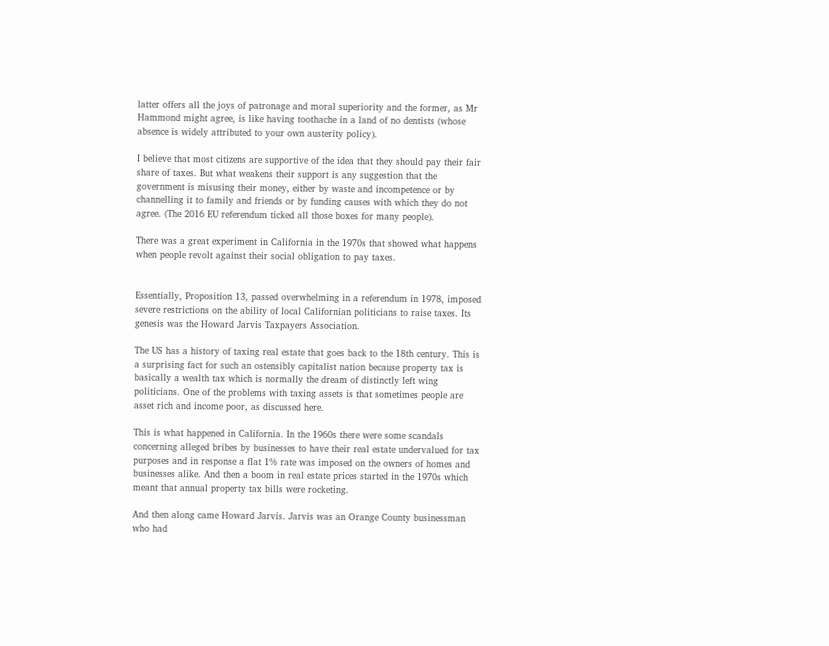latter offers all the joys of patronage and moral superiority and the former, as Mr Hammond might agree, is like having toothache in a land of no dentists (whose absence is widely attributed to your own austerity policy).

I believe that most citizens are supportive of the idea that they should pay their fair share of taxes. But what weakens their support is any suggestion that the government is misusing their money, either by waste and incompetence or by channelling it to family and friends or by funding causes with which they do not agree. (The 2016 EU referendum ticked all those boxes for many people).

There was a great experiment in California in the 1970s that showed what happens when people revolt against their social obligation to pay taxes.


Essentially, Proposition 13, passed overwhelming in a referendum in 1978, imposed severe restrictions on the ability of local Californian politicians to raise taxes. Its genesis was the Howard Jarvis Taxpayers Association.

The US has a history of taxing real estate that goes back to the 18th century. This is a surprising fact for such an ostensibly capitalist nation because property tax is basically a wealth tax which is normally the dream of distinctly left wing politicians. One of the problems with taxing assets is that sometimes people are asset rich and income poor, as discussed here.

This is what happened in California. In the 1960s there were some scandals concerning alleged bribes by businesses to have their real estate undervalued for tax purposes and in response a flat 1% rate was imposed on the owners of homes and businesses alike. And then a boom in real estate prices started in the 1970s which meant that annual property tax bills were rocketing.

And then along came Howard Jarvis. Jarvis was an Orange County businessman who had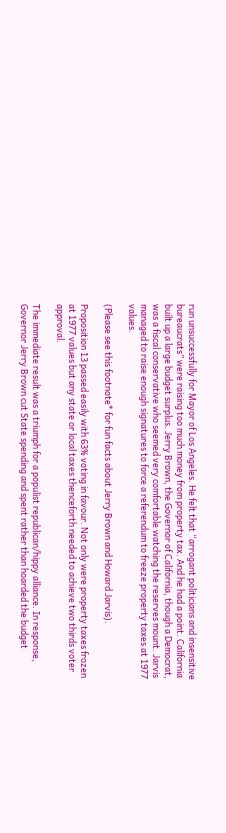run unsuccessfully for Mayor of Los Angeles. He felt that “arrogant politicians and insensitive bureaucrats” were raising too much money from property tax. And he had a point. California built up a large budget surplus. Jerry Brown, the Governor of California, though a Democrat, was a fiscal conservative who seemed very comfortable watching the reserves mount. Jarvis managed to raise enough signatures to force a referendum to freeze property taxes at 1977 values.

(Please see this footnote* for fun facts about Jerry Brown and Howard Jarvis).

Proposition 13 passed easily with 63% voting in favour. Not only were property taxes frozen at 1977 values but any state or local taxes thenceforth needed to achieve two thirds voter approval.

The immediate result was a triumph for a populist republican/hippy alliance. In response, Governor Jerry Brown cut State spending and spent rather than hoarded the budget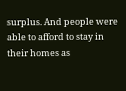surplus. And people were able to afford to stay in their homes as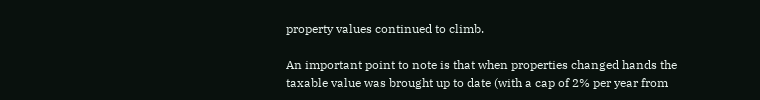property values continued to climb.

An important point to note is that when properties changed hands the taxable value was brought up to date (with a cap of 2% per year from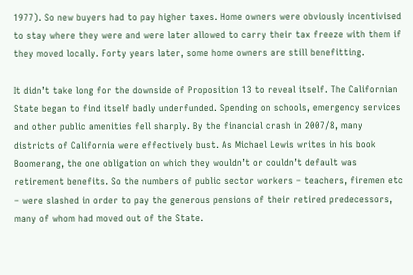1977). So new buyers had to pay higher taxes. Home owners were obviously incentivised to stay where they were and were later allowed to carry their tax freeze with them if they moved locally. Forty years later, some home owners are still benefitting.

It didn’t take long for the downside of Proposition 13 to reveal itself. The Californian State began to find itself badly underfunded. Spending on schools, emergency services and other public amenities fell sharply. By the financial crash in 2007/8, many districts of California were effectively bust. As Michael Lewis writes in his book Boomerang, the one obligation on which they wouldn’t or couldn’t default was retirement benefits. So the numbers of public sector workers – teachers, firemen etc – were slashed in order to pay the generous pensions of their retired predecessors, many of whom had moved out of the State.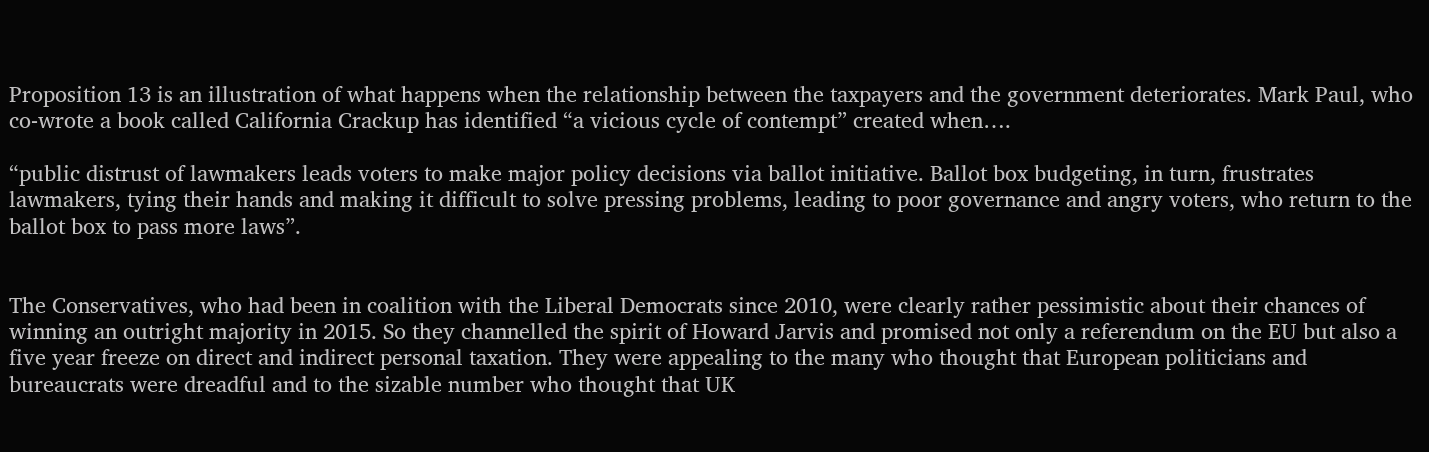Proposition 13 is an illustration of what happens when the relationship between the taxpayers and the government deteriorates. Mark Paul, who co-wrote a book called California Crackup has identified “a vicious cycle of contempt” created when….

“public distrust of lawmakers leads voters to make major policy decisions via ballot initiative. Ballot box budgeting, in turn, frustrates lawmakers, tying their hands and making it difficult to solve pressing problems, leading to poor governance and angry voters, who return to the ballot box to pass more laws”.


The Conservatives, who had been in coalition with the Liberal Democrats since 2010, were clearly rather pessimistic about their chances of winning an outright majority in 2015. So they channelled the spirit of Howard Jarvis and promised not only a referendum on the EU but also a five year freeze on direct and indirect personal taxation. They were appealing to the many who thought that European politicians and bureaucrats were dreadful and to the sizable number who thought that UK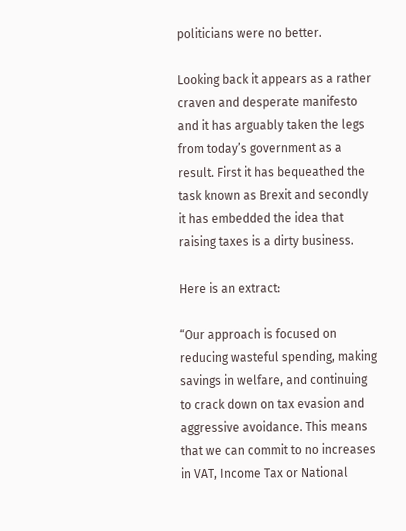politicians were no better.

Looking back it appears as a rather craven and desperate manifesto and it has arguably taken the legs from today’s government as a result. First it has bequeathed the task known as Brexit and secondly it has embedded the idea that raising taxes is a dirty business.

Here is an extract:

“Our approach is focused on reducing wasteful spending, making savings in welfare, and continuing to crack down on tax evasion and aggressive avoidance. This means that we can commit to no increases in VAT, Income Tax or National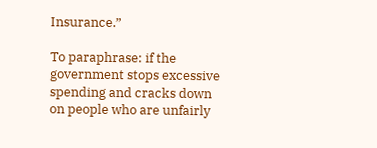Insurance.”

To paraphrase: if the government stops excessive spending and cracks down on people who are unfairly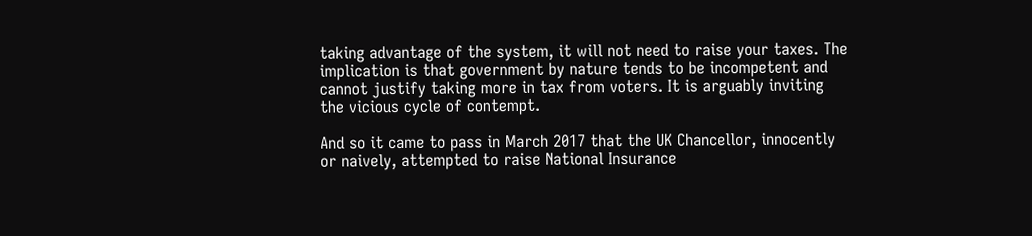taking advantage of the system, it will not need to raise your taxes. The implication is that government by nature tends to be incompetent and cannot justify taking more in tax from voters. It is arguably inviting the vicious cycle of contempt.

And so it came to pass in March 2017 that the UK Chancellor, innocently or naively, attempted to raise National Insurance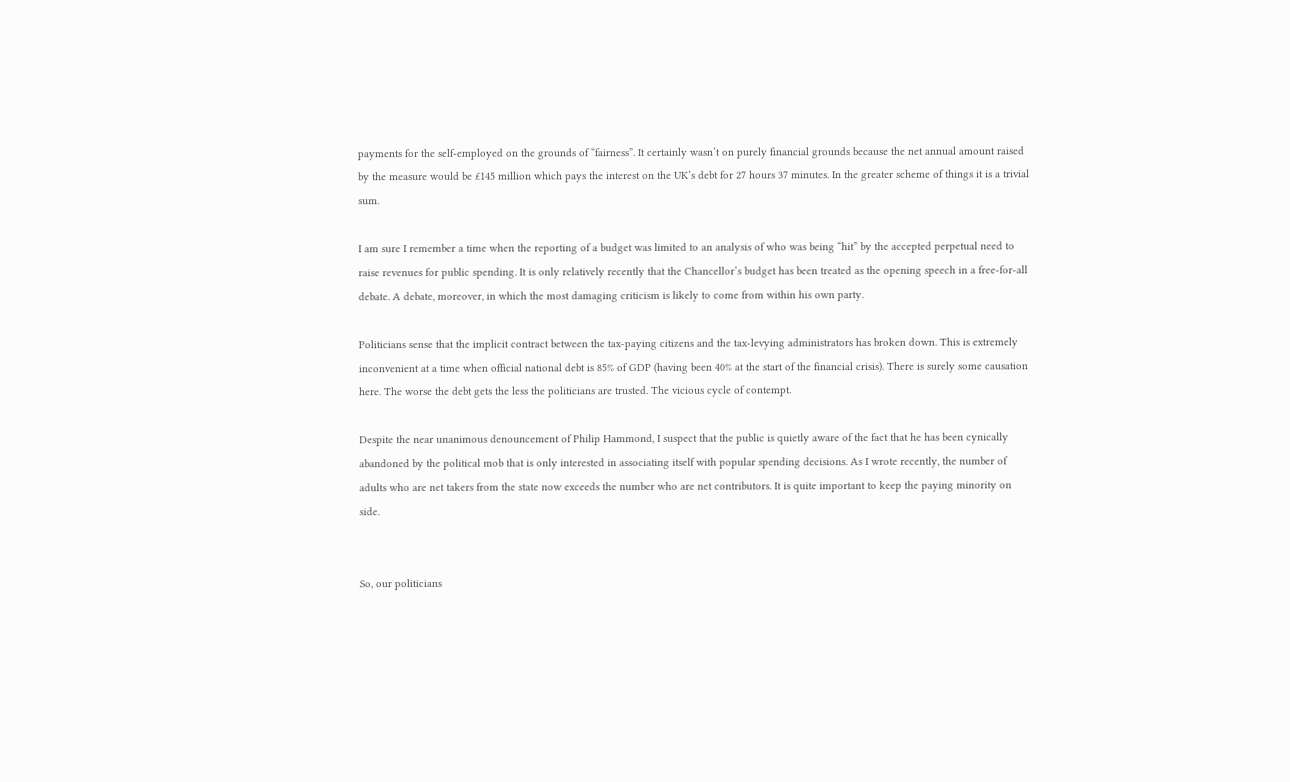payments for the self-employed on the grounds of “fairness”. It certainly wasn’t on purely financial grounds because the net annual amount raised by the measure would be £145 million which pays the interest on the UK’s debt for 27 hours 37 minutes. In the greater scheme of things it is a trivial sum.

I am sure I remember a time when the reporting of a budget was limited to an analysis of who was being “hit” by the accepted perpetual need to raise revenues for public spending. It is only relatively recently that the Chancellor’s budget has been treated as the opening speech in a free-for-all debate. A debate, moreover, in which the most damaging criticism is likely to come from within his own party.

Politicians sense that the implicit contract between the tax-paying citizens and the tax-levying administrators has broken down. This is extremely inconvenient at a time when official national debt is 85% of GDP (having been 40% at the start of the financial crisis). There is surely some causation here. The worse the debt gets the less the politicians are trusted. The vicious cycle of contempt.

Despite the near unanimous denouncement of Philip Hammond, I suspect that the public is quietly aware of the fact that he has been cynically abandoned by the political mob that is only interested in associating itself with popular spending decisions. As I wrote recently, the number of adults who are net takers from the state now exceeds the number who are net contributors. It is quite important to keep the paying minority on side.


So, our politicians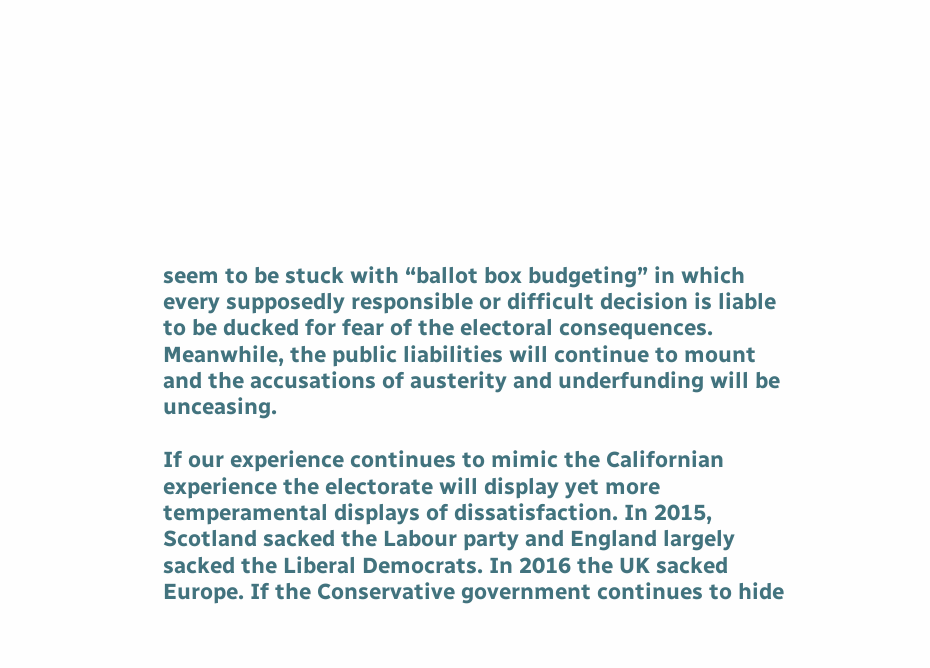seem to be stuck with “ballot box budgeting” in which every supposedly responsible or difficult decision is liable to be ducked for fear of the electoral consequences. Meanwhile, the public liabilities will continue to mount and the accusations of austerity and underfunding will be unceasing.

If our experience continues to mimic the Californian experience the electorate will display yet more temperamental displays of dissatisfaction. In 2015, Scotland sacked the Labour party and England largely sacked the Liberal Democrats. In 2016 the UK sacked Europe. If the Conservative government continues to hide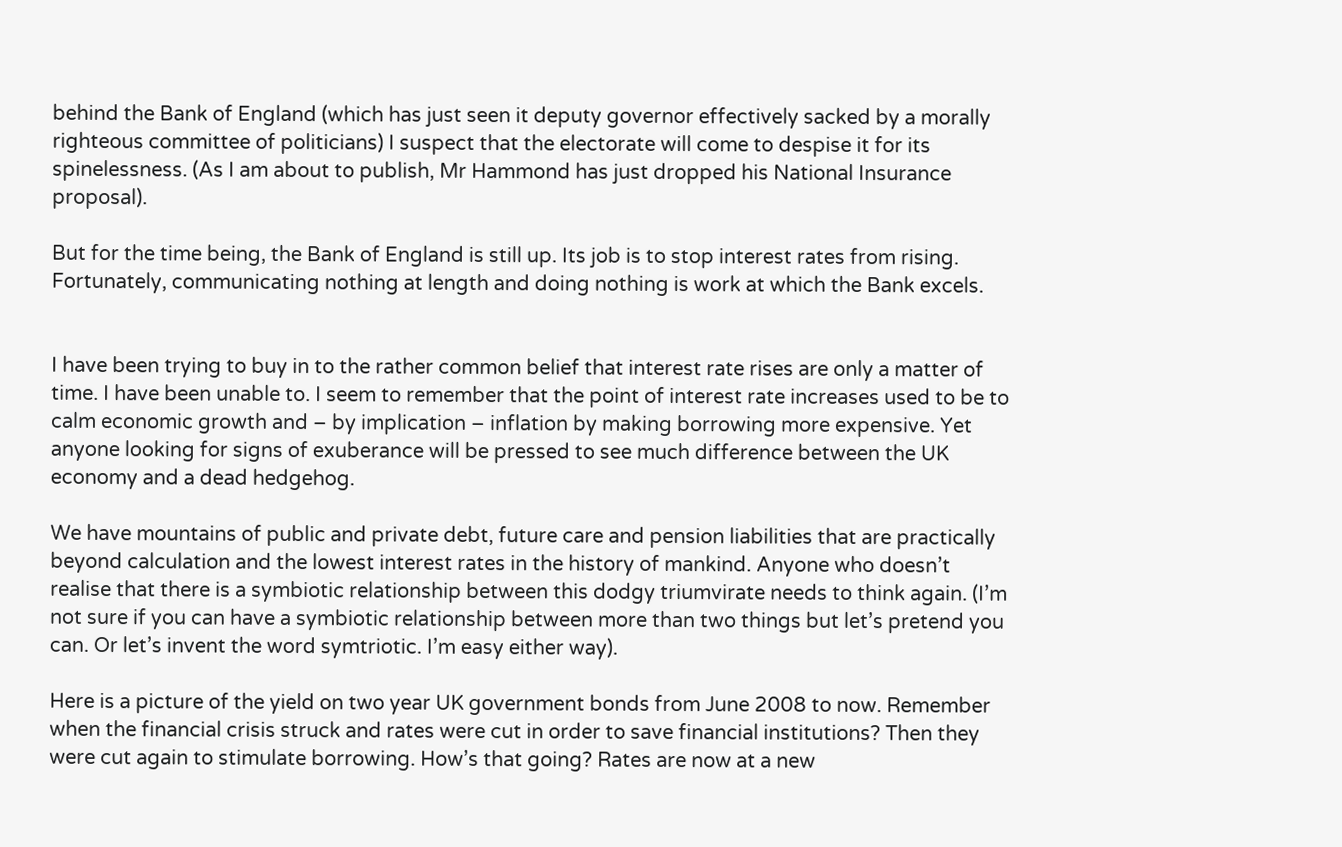behind the Bank of England (which has just seen it deputy governor effectively sacked by a morally righteous committee of politicians) I suspect that the electorate will come to despise it for its spinelessness. (As I am about to publish, Mr Hammond has just dropped his National Insurance proposal).

But for the time being, the Bank of England is still up. Its job is to stop interest rates from rising. Fortunately, communicating nothing at length and doing nothing is work at which the Bank excels.


I have been trying to buy in to the rather common belief that interest rate rises are only a matter of time. I have been unable to. I seem to remember that the point of interest rate increases used to be to calm economic growth and – by implication – inflation by making borrowing more expensive. Yet anyone looking for signs of exuberance will be pressed to see much difference between the UK economy and a dead hedgehog.

We have mountains of public and private debt, future care and pension liabilities that are practically beyond calculation and the lowest interest rates in the history of mankind. Anyone who doesn’t realise that there is a symbiotic relationship between this dodgy triumvirate needs to think again. (I’m not sure if you can have a symbiotic relationship between more than two things but let’s pretend you can. Or let’s invent the word symtriotic. I’m easy either way).

Here is a picture of the yield on two year UK government bonds from June 2008 to now. Remember when the financial crisis struck and rates were cut in order to save financial institutions? Then they were cut again to stimulate borrowing. How’s that going? Rates are now at a new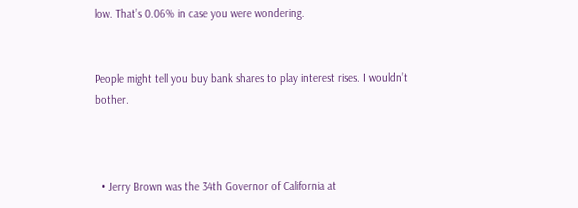low. That’s 0.06% in case you were wondering.


People might tell you buy bank shares to play interest rises. I wouldn’t bother.



  • Jerry Brown was the 34th Governor of California at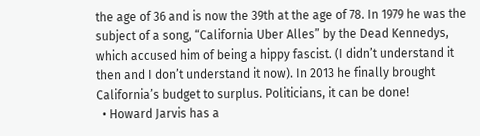the age of 36 and is now the 39th at the age of 78. In 1979 he was the subject of a song, “California Uber Alles” by the Dead Kennedys, which accused him of being a hippy fascist. (I didn’t understand it then and I don’t understand it now). In 2013 he finally brought California’s budget to surplus. Politicians, it can be done!
  • Howard Jarvis has a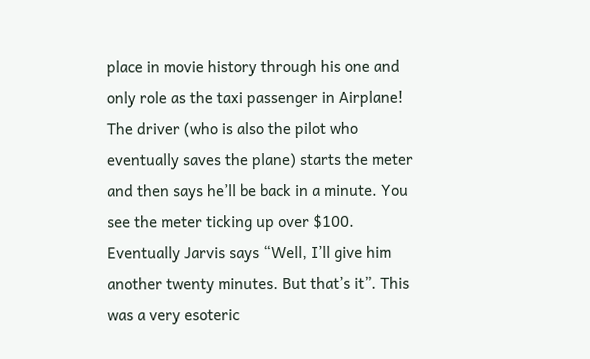place in movie history through his one and only role as the taxi passenger in Airplane! The driver (who is also the pilot who eventually saves the plane) starts the meter and then says he’ll be back in a minute. You see the meter ticking up over $100. Eventually Jarvis says “Well, I’ll give him another twenty minutes. But that’s it”. This was a very esoteric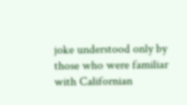joke understood only by those who were familiar with Californian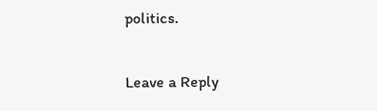politics.

Leave a Reply